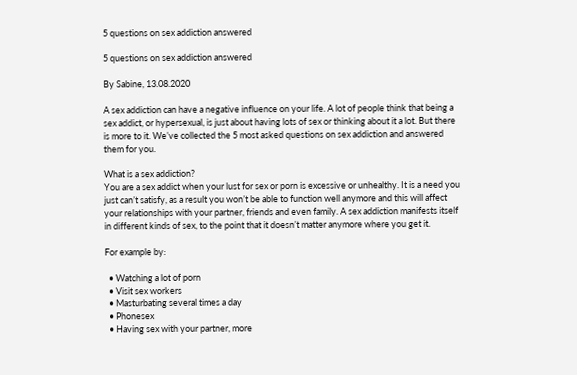5 questions on sex addiction answered

5 questions on sex addiction answered

By Sabine, 13.08.2020

A sex addiction can have a negative influence on your life. A lot of people think that being a sex addict, or hypersexual, is just about having lots of sex or thinking about it a lot. But there is more to it. We’ve collected the 5 most asked questions on sex addiction and answered them for you.

What is a sex addiction?
You are a sex addict when your lust for sex or porn is excessive or unhealthy. It is a need you just can’t satisfy, as a result you won’t be able to function well anymore and this will affect your relationships with your partner, friends and even family. A sex addiction manifests itself in different kinds of sex, to the point that it doesn’t matter anymore where you get it.

For example by:

  • Watching a lot of porn
  • Visit sex workers
  • Masturbating several times a day
  • Phonesex
  • Having sex with your partner, more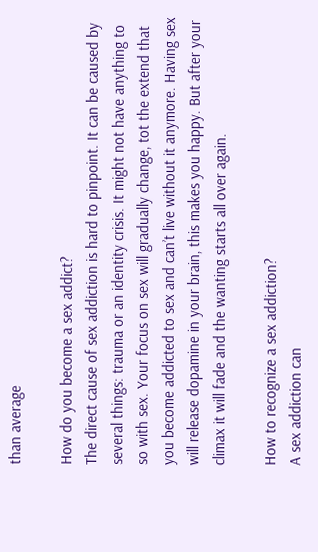than average

How do you become a sex addict?
The direct cause of sex addiction is hard to pinpoint. It can be caused by several things: trauma or an identity crisis. It might not have anything to so with sex. Your focus on sex will gradually change, tot the extend that you become addicted to sex and can’t live without it anymore. Having sex will release dopamine in your brain, this makes you happy. But after your climax it will fade and the wanting starts all over again.

How to recognize a sex addiction?
A sex addiction can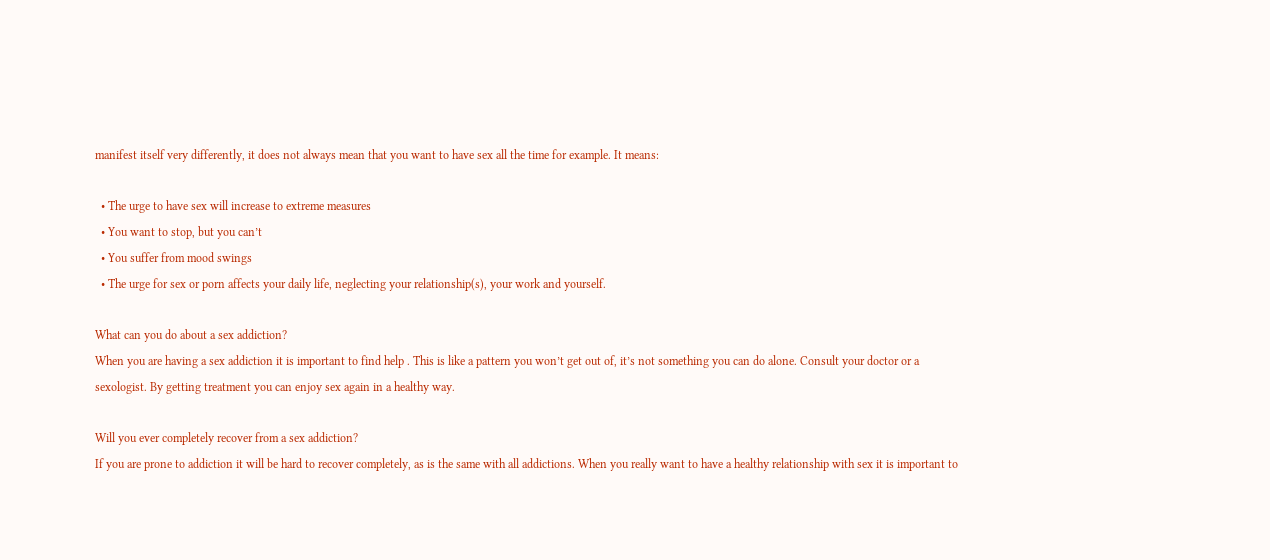manifest itself very differently, it does not always mean that you want to have sex all the time for example. It means:

  • The urge to have sex will increase to extreme measures
  • You want to stop, but you can’t
  • You suffer from mood swings
  • The urge for sex or porn affects your daily life, neglecting your relationship(s), your work and yourself.

What can you do about a sex addiction?
When you are having a sex addiction it is important to find help . This is like a pattern you won’t get out of, it’s not something you can do alone. Consult your doctor or a sexologist. By getting treatment you can enjoy sex again in a healthy way.

Will you ever completely recover from a sex addiction?
If you are prone to addiction it will be hard to recover completely, as is the same with all addictions. When you really want to have a healthy relationship with sex it is important to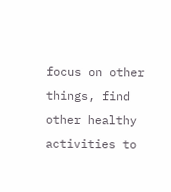focus on other things, find other healthy activities to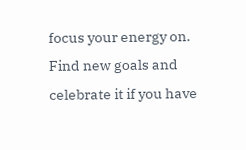focus your energy on. Find new goals and celebrate it if you have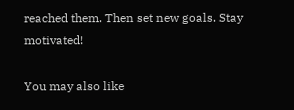reached them. Then set new goals. Stay motivated!

You may also like